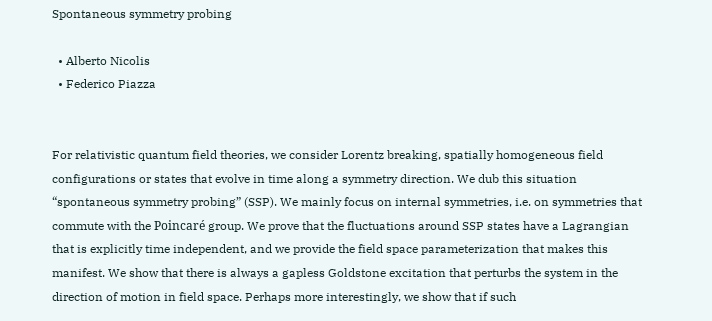Spontaneous symmetry probing

  • Alberto Nicolis
  • Federico Piazza


For relativistic quantum field theories, we consider Lorentz breaking, spatially homogeneous field configurations or states that evolve in time along a symmetry direction. We dub this situation “spontaneous symmetry probing” (SSP). We mainly focus on internal symmetries, i.e. on symmetries that commute with the Poincaré group. We prove that the fluctuations around SSP states have a Lagrangian that is explicitly time independent, and we provide the field space parameterization that makes this manifest. We show that there is always a gapless Goldstone excitation that perturbs the system in the direction of motion in field space. Perhaps more interestingly, we show that if such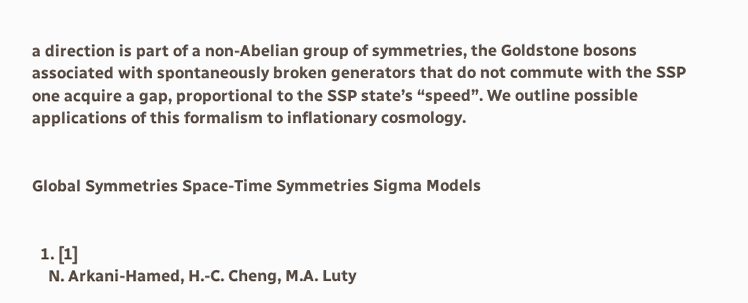a direction is part of a non-Abelian group of symmetries, the Goldstone bosons associated with spontaneously broken generators that do not commute with the SSP one acquire a gap, proportional to the SSP state’s “speed”. We outline possible applications of this formalism to inflationary cosmology.


Global Symmetries Space-Time Symmetries Sigma Models


  1. [1]
    N. Arkani-Hamed, H.-C. Cheng, M.A. Luty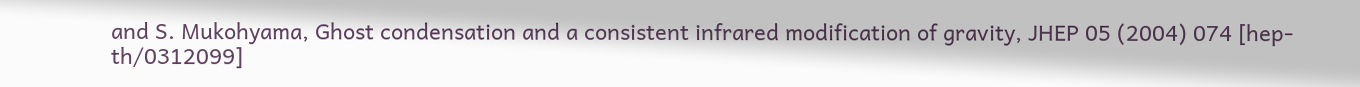and S. Mukohyama, Ghost condensation and a consistent infrared modification of gravity, JHEP 05 (2004) 074 [hep-th/0312099]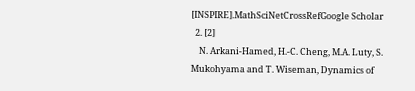[INSPIRE].MathSciNetCrossRefGoogle Scholar
  2. [2]
    N. Arkani-Hamed, H.-C. Cheng, M.A. Luty, S. Mukohyama and T. Wiseman, Dynamics of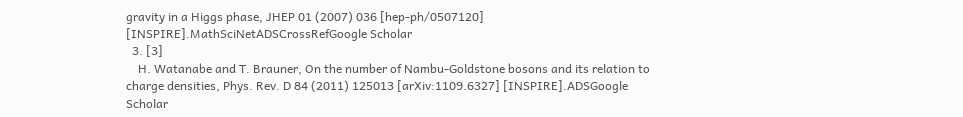gravity in a Higgs phase, JHEP 01 (2007) 036 [hep-ph/0507120] [INSPIRE].MathSciNetADSCrossRefGoogle Scholar
  3. [3]
    H. Watanabe and T. Brauner, On the number of Nambu-Goldstone bosons and its relation to charge densities, Phys. Rev. D 84 (2011) 125013 [arXiv:1109.6327] [INSPIRE].ADSGoogle Scholar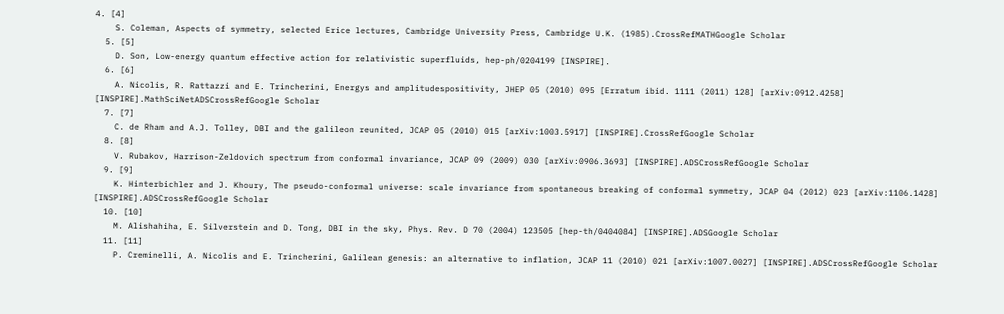4. [4]
    S. Coleman, Aspects of symmetry, selected Erice lectures, Cambridge University Press, Cambridge U.K. (1985).CrossRefMATHGoogle Scholar
  5. [5]
    D. Son, Low-energy quantum effective action for relativistic superfluids, hep-ph/0204199 [INSPIRE].
  6. [6]
    A. Nicolis, R. Rattazzi and E. Trincherini, Energys and amplitudespositivity, JHEP 05 (2010) 095 [Erratum ibid. 1111 (2011) 128] [arXiv:0912.4258] [INSPIRE].MathSciNetADSCrossRefGoogle Scholar
  7. [7]
    C. de Rham and A.J. Tolley, DBI and the galileon reunited, JCAP 05 (2010) 015 [arXiv:1003.5917] [INSPIRE].CrossRefGoogle Scholar
  8. [8]
    V. Rubakov, Harrison-Zeldovich spectrum from conformal invariance, JCAP 09 (2009) 030 [arXiv:0906.3693] [INSPIRE].ADSCrossRefGoogle Scholar
  9. [9]
    K. Hinterbichler and J. Khoury, The pseudo-conformal universe: scale invariance from spontaneous breaking of conformal symmetry, JCAP 04 (2012) 023 [arXiv:1106.1428] [INSPIRE].ADSCrossRefGoogle Scholar
  10. [10]
    M. Alishahiha, E. Silverstein and D. Tong, DBI in the sky, Phys. Rev. D 70 (2004) 123505 [hep-th/0404084] [INSPIRE].ADSGoogle Scholar
  11. [11]
    P. Creminelli, A. Nicolis and E. Trincherini, Galilean genesis: an alternative to inflation, JCAP 11 (2010) 021 [arXiv:1007.0027] [INSPIRE].ADSCrossRefGoogle Scholar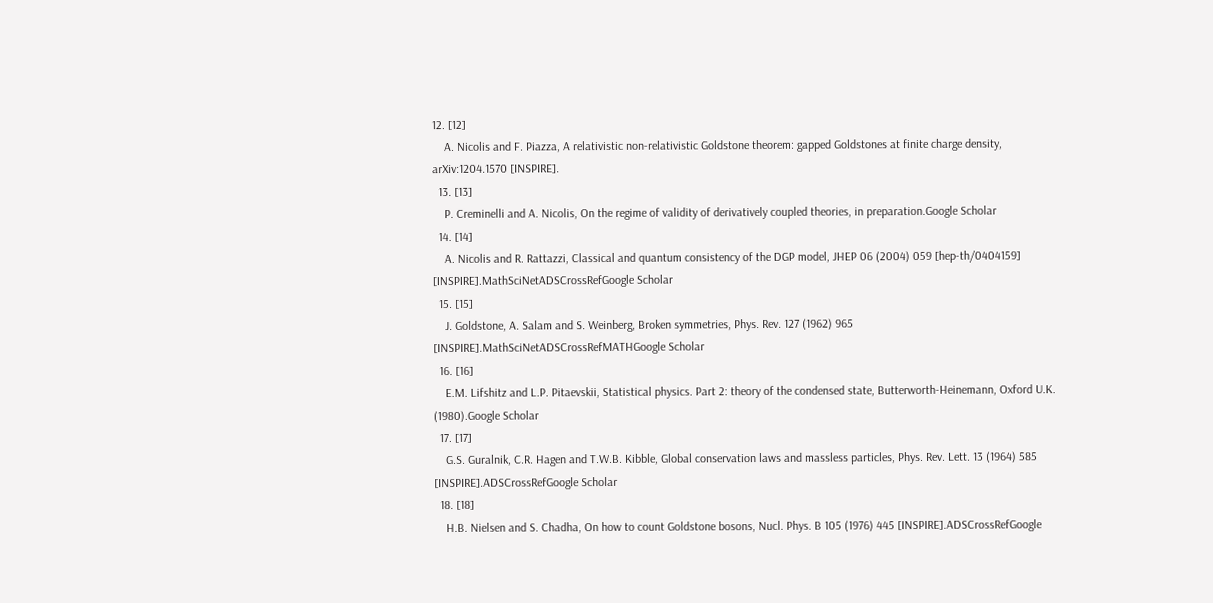12. [12]
    A. Nicolis and F. Piazza, A relativistic non-relativistic Goldstone theorem: gapped Goldstones at finite charge density, arXiv:1204.1570 [INSPIRE].
  13. [13]
    P. Creminelli and A. Nicolis, On the regime of validity of derivatively coupled theories, in preparation.Google Scholar
  14. [14]
    A. Nicolis and R. Rattazzi, Classical and quantum consistency of the DGP model, JHEP 06 (2004) 059 [hep-th/0404159] [INSPIRE].MathSciNetADSCrossRefGoogle Scholar
  15. [15]
    J. Goldstone, A. Salam and S. Weinberg, Broken symmetries, Phys. Rev. 127 (1962) 965 [INSPIRE].MathSciNetADSCrossRefMATHGoogle Scholar
  16. [16]
    E.M. Lifshitz and L.P. Pitaevskii, Statistical physics. Part 2: theory of the condensed state, Butterworth-Heinemann, Oxford U.K. (1980).Google Scholar
  17. [17]
    G.S. Guralnik, C.R. Hagen and T.W.B. Kibble, Global conservation laws and massless particles, Phys. Rev. Lett. 13 (1964) 585 [INSPIRE].ADSCrossRefGoogle Scholar
  18. [18]
    H.B. Nielsen and S. Chadha, On how to count Goldstone bosons, Nucl. Phys. B 105 (1976) 445 [INSPIRE].ADSCrossRefGoogle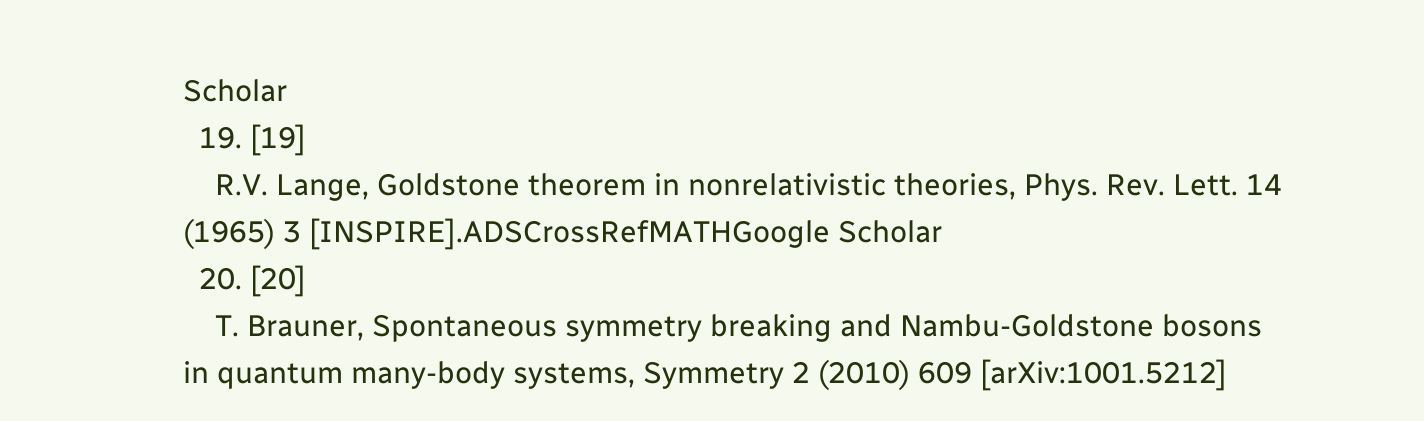Scholar
  19. [19]
    R.V. Lange, Goldstone theorem in nonrelativistic theories, Phys. Rev. Lett. 14 (1965) 3 [INSPIRE].ADSCrossRefMATHGoogle Scholar
  20. [20]
    T. Brauner, Spontaneous symmetry breaking and Nambu-Goldstone bosons in quantum many-body systems, Symmetry 2 (2010) 609 [arXiv:1001.5212]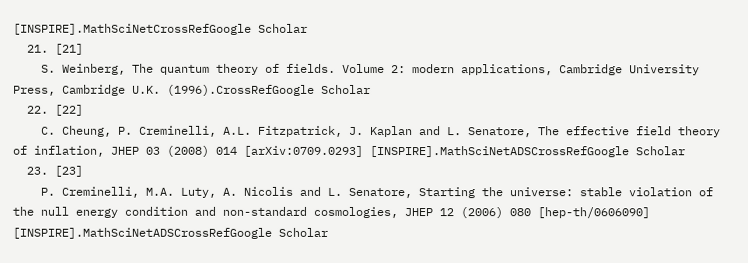[INSPIRE].MathSciNetCrossRefGoogle Scholar
  21. [21]
    S. Weinberg, The quantum theory of fields. Volume 2: modern applications, Cambridge University Press, Cambridge U.K. (1996).CrossRefGoogle Scholar
  22. [22]
    C. Cheung, P. Creminelli, A.L. Fitzpatrick, J. Kaplan and L. Senatore, The effective field theory of inflation, JHEP 03 (2008) 014 [arXiv:0709.0293] [INSPIRE].MathSciNetADSCrossRefGoogle Scholar
  23. [23]
    P. Creminelli, M.A. Luty, A. Nicolis and L. Senatore, Starting the universe: stable violation of the null energy condition and non-standard cosmologies, JHEP 12 (2006) 080 [hep-th/0606090] [INSPIRE].MathSciNetADSCrossRefGoogle Scholar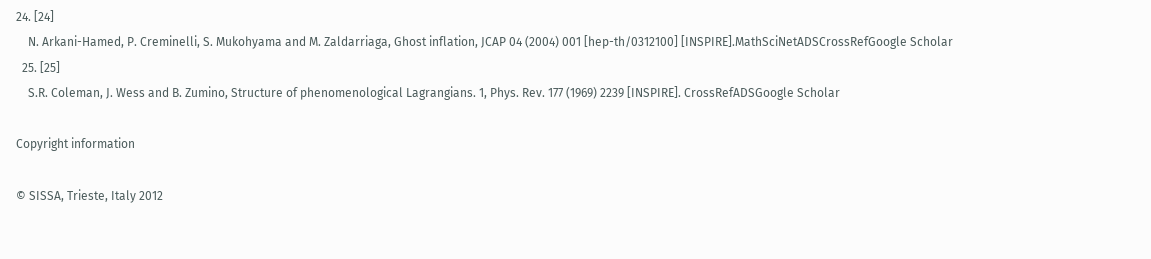24. [24]
    N. Arkani-Hamed, P. Creminelli, S. Mukohyama and M. Zaldarriaga, Ghost inflation, JCAP 04 (2004) 001 [hep-th/0312100] [INSPIRE].MathSciNetADSCrossRefGoogle Scholar
  25. [25]
    S.R. Coleman, J. Wess and B. Zumino, Structure of phenomenological Lagrangians. 1, Phys. Rev. 177 (1969) 2239 [INSPIRE]. CrossRefADSGoogle Scholar

Copyright information

© SISSA, Trieste, Italy 2012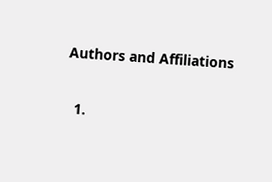Authors and Affiliations

  1.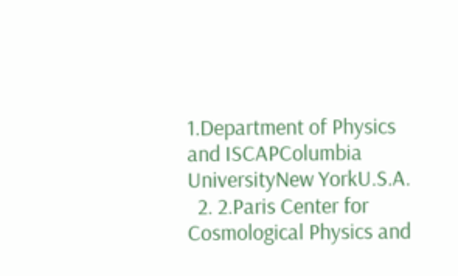1.Department of Physics and ISCAPColumbia UniversityNew YorkU.S.A.
  2. 2.Paris Center for Cosmological Physics and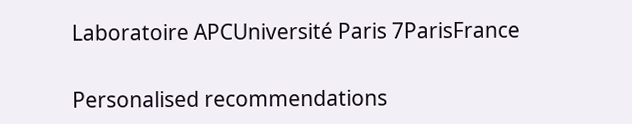Laboratoire APCUniversité Paris 7ParisFrance

Personalised recommendations